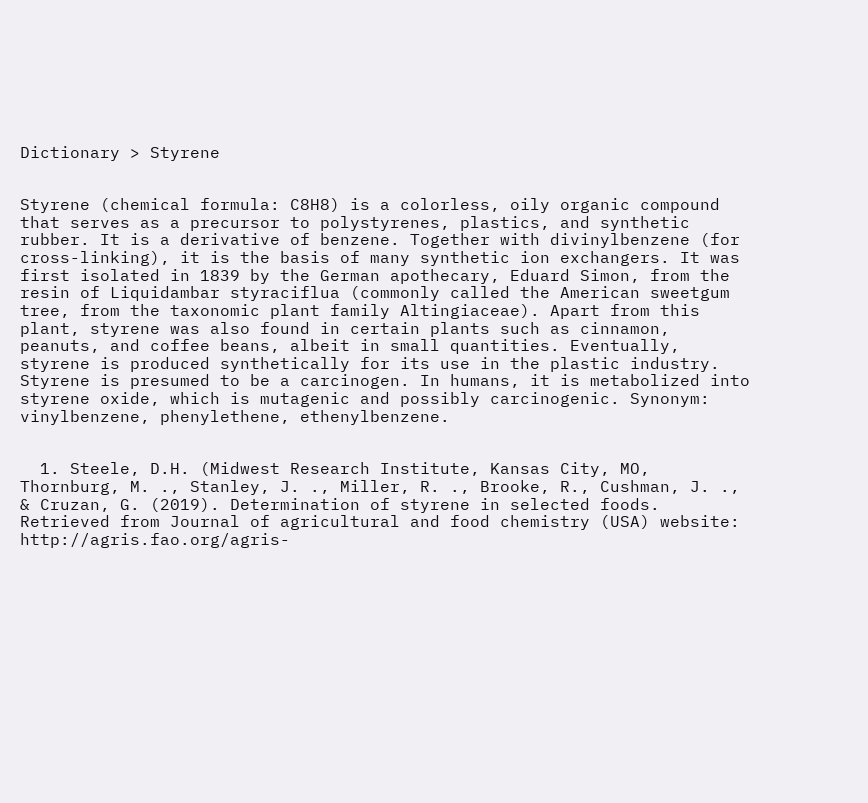Dictionary > Styrene


Styrene (chemical formula: C8H8) is a colorless, oily organic compound that serves as a precursor to polystyrenes, plastics, and synthetic rubber. It is a derivative of benzene. Together with divinylbenzene (for cross-linking), it is the basis of many synthetic ion exchangers. It was first isolated in 1839 by the German apothecary, Eduard Simon, from the resin of Liquidambar styraciflua (commonly called the American sweetgum tree, from the taxonomic plant family Altingiaceae). Apart from this plant, styrene was also found in certain plants such as cinnamon, peanuts, and coffee beans, albeit in small quantities. Eventually, styrene is produced synthetically for its use in the plastic industry. Styrene is presumed to be a carcinogen. In humans, it is metabolized into styrene oxide, which is mutagenic and possibly carcinogenic. Synonym: vinylbenzene, phenylethene, ethenylbenzene.


  1. Steele, D.H. (Midwest Research Institute, Kansas City, MO, Thornburg, M. ., Stanley, J. ., Miller, R. ., Brooke, R., Cushman, J. ., & Cruzan, G. (2019). Determination of styrene in selected foods. Retrieved from Journal of agricultural and food chemistry (USA) website: http://agris.fao.org/agris-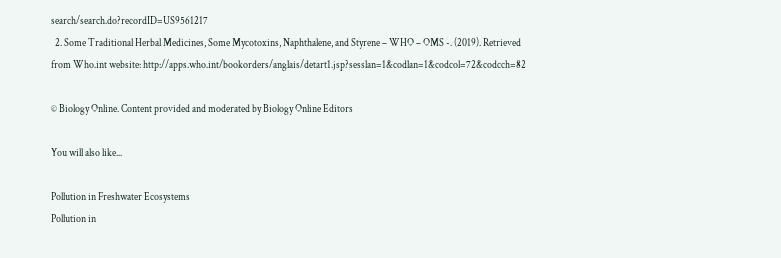search/search.do?recordID=US9561217
  2. Some Traditional Herbal Medicines, Some Mycotoxins, Naphthalene, and Styrene – WHO – OMS -. (2019). Retrieved from Who.int website: http://apps.who.int/bookorders/anglais/detart1.jsp?sesslan=1&codlan=1&codcol=72&codcch=82

© Biology Online. Content provided and moderated by Biology Online Editors

You will also like...

Pollution in Freshwater Ecosystems
Pollution in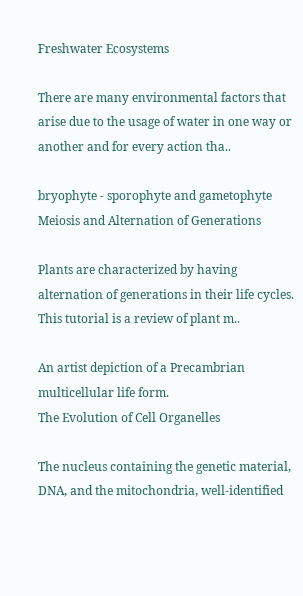Freshwater Ecosystems

There are many environmental factors that arise due to the usage of water in one way or another and for every action tha..

bryophyte - sporophyte and gametophyte
Meiosis and Alternation of Generations

Plants are characterized by having alternation of generations in their life cycles. This tutorial is a review of plant m..

An artist depiction of a Precambrian multicellular life form.
The Evolution of Cell Organelles

The nucleus containing the genetic material, DNA, and the mitochondria, well-identified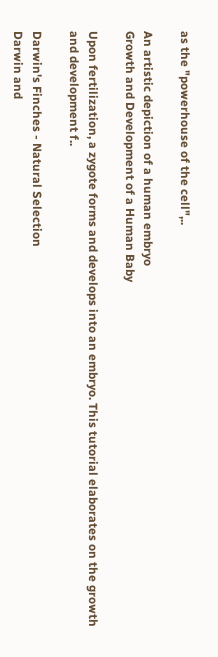as the "powerhouse of the cell",..

An artistic depiction of a human embryo
Growth and Development of a Human Baby

Upon fertilization, a zygote forms and develops into an embryo. This tutorial elaborates on the growth and development f..

Darwin's Finches - Natural Selection
Darwin and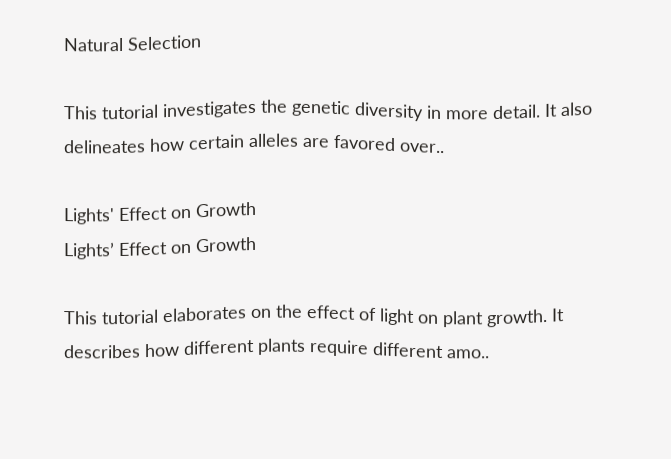Natural Selection

This tutorial investigates the genetic diversity in more detail. It also delineates how certain alleles are favored over..

Lights' Effect on Growth
Lights’ Effect on Growth

This tutorial elaborates on the effect of light on plant growth. It describes how different plants require different amo..